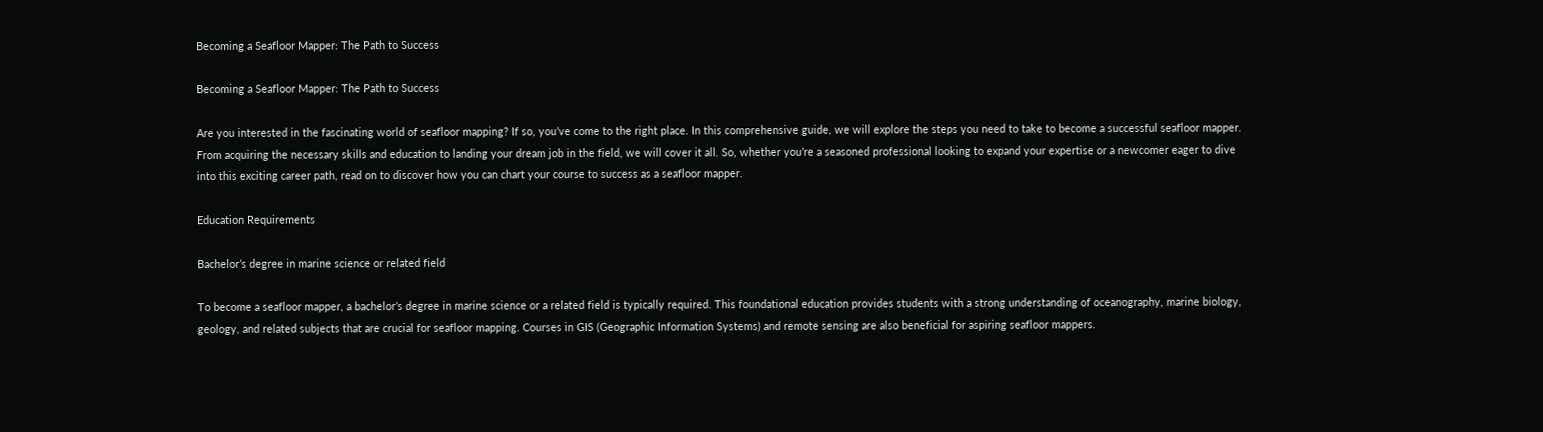Becoming a Seafloor Mapper: The Path to Success

Becoming a Seafloor Mapper: The Path to Success

Are you interested in the fascinating world of seafloor mapping? If so, you’ve come to the right place. In this comprehensive guide, we will explore the steps you need to take to become a successful seafloor mapper. From acquiring the necessary skills and education to landing your dream job in the field, we will cover it all. So, whether you’re a seasoned professional looking to expand your expertise or a newcomer eager to dive into this exciting career path, read on to discover how you can chart your course to success as a seafloor mapper.

Education Requirements

Bachelor’s degree in marine science or related field

To become a seafloor mapper, a bachelor’s degree in marine science or a related field is typically required. This foundational education provides students with a strong understanding of oceanography, marine biology, geology, and related subjects that are crucial for seafloor mapping. Courses in GIS (Geographic Information Systems) and remote sensing are also beneficial for aspiring seafloor mappers.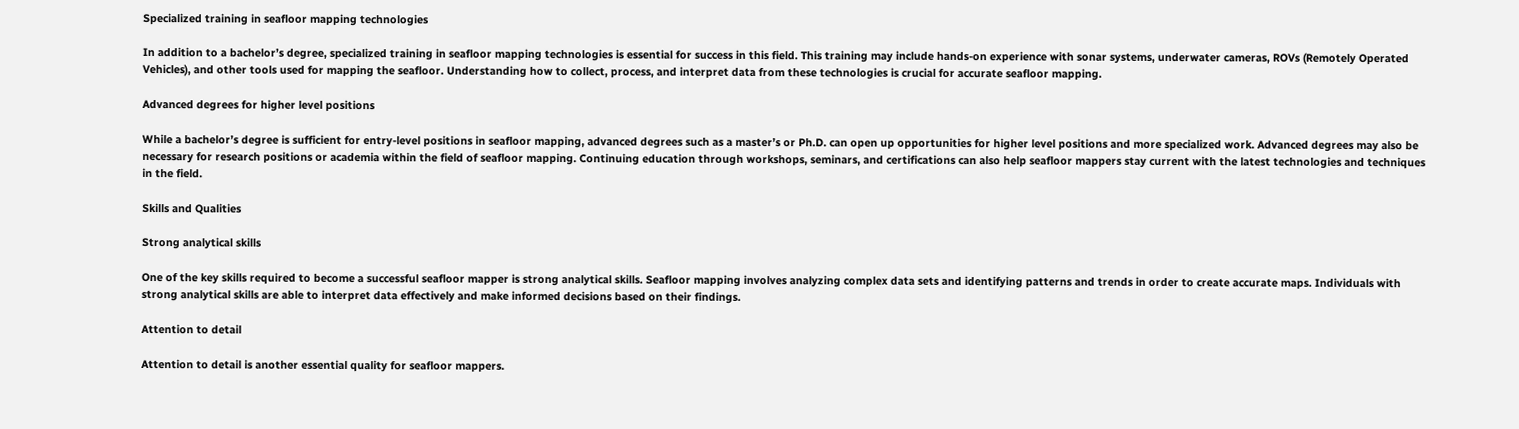Specialized training in seafloor mapping technologies

In addition to a bachelor’s degree, specialized training in seafloor mapping technologies is essential for success in this field. This training may include hands-on experience with sonar systems, underwater cameras, ROVs (Remotely Operated Vehicles), and other tools used for mapping the seafloor. Understanding how to collect, process, and interpret data from these technologies is crucial for accurate seafloor mapping.

Advanced degrees for higher level positions

While a bachelor’s degree is sufficient for entry-level positions in seafloor mapping, advanced degrees such as a master’s or Ph.D. can open up opportunities for higher level positions and more specialized work. Advanced degrees may also be necessary for research positions or academia within the field of seafloor mapping. Continuing education through workshops, seminars, and certifications can also help seafloor mappers stay current with the latest technologies and techniques in the field.

Skills and Qualities

Strong analytical skills

One of the key skills required to become a successful seafloor mapper is strong analytical skills. Seafloor mapping involves analyzing complex data sets and identifying patterns and trends in order to create accurate maps. Individuals with strong analytical skills are able to interpret data effectively and make informed decisions based on their findings.

Attention to detail

Attention to detail is another essential quality for seafloor mappers.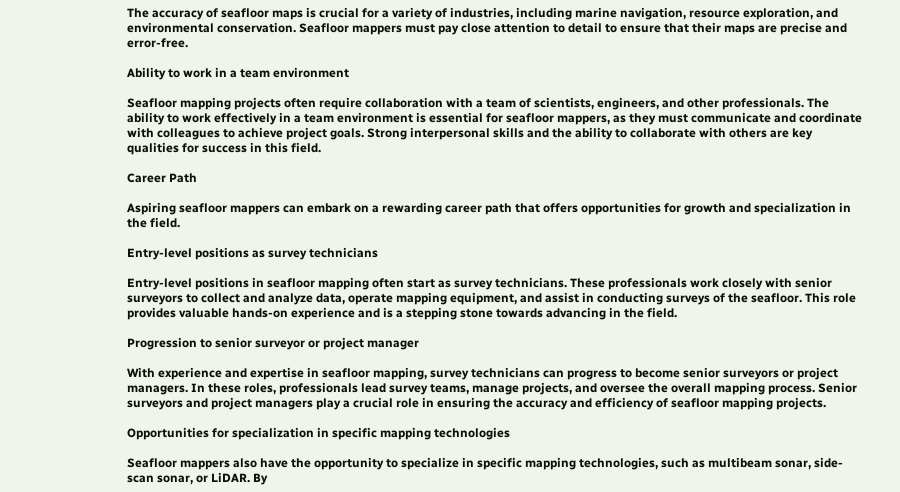The accuracy of seafloor maps is crucial for a variety of industries, including marine navigation, resource exploration, and environmental conservation. Seafloor mappers must pay close attention to detail to ensure that their maps are precise and error-free.

Ability to work in a team environment

Seafloor mapping projects often require collaboration with a team of scientists, engineers, and other professionals. The ability to work effectively in a team environment is essential for seafloor mappers, as they must communicate and coordinate with colleagues to achieve project goals. Strong interpersonal skills and the ability to collaborate with others are key qualities for success in this field.

Career Path

Aspiring seafloor mappers can embark on a rewarding career path that offers opportunities for growth and specialization in the field.

Entry-level positions as survey technicians

Entry-level positions in seafloor mapping often start as survey technicians. These professionals work closely with senior surveyors to collect and analyze data, operate mapping equipment, and assist in conducting surveys of the seafloor. This role provides valuable hands-on experience and is a stepping stone towards advancing in the field.

Progression to senior surveyor or project manager

With experience and expertise in seafloor mapping, survey technicians can progress to become senior surveyors or project managers. In these roles, professionals lead survey teams, manage projects, and oversee the overall mapping process. Senior surveyors and project managers play a crucial role in ensuring the accuracy and efficiency of seafloor mapping projects.

Opportunities for specialization in specific mapping technologies

Seafloor mappers also have the opportunity to specialize in specific mapping technologies, such as multibeam sonar, side-scan sonar, or LiDAR. By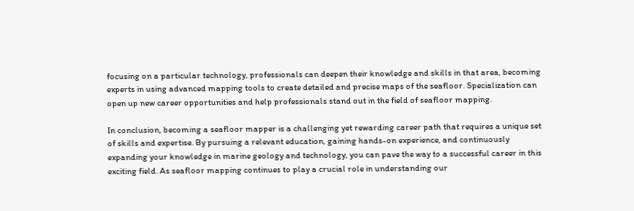focusing on a particular technology, professionals can deepen their knowledge and skills in that area, becoming experts in using advanced mapping tools to create detailed and precise maps of the seafloor. Specialization can open up new career opportunities and help professionals stand out in the field of seafloor mapping.

In conclusion, becoming a seafloor mapper is a challenging yet rewarding career path that requires a unique set of skills and expertise. By pursuing a relevant education, gaining hands-on experience, and continuously expanding your knowledge in marine geology and technology, you can pave the way to a successful career in this exciting field. As seafloor mapping continues to play a crucial role in understanding our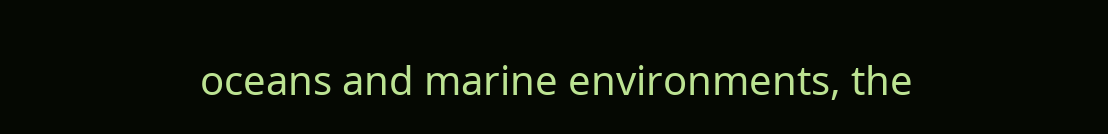oceans and marine environments, the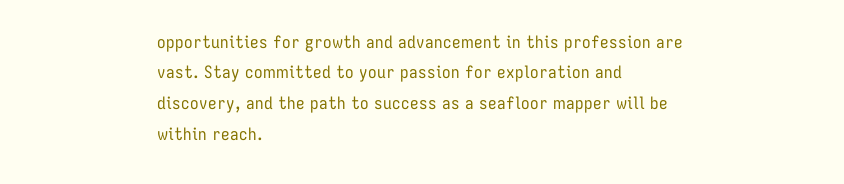opportunities for growth and advancement in this profession are vast. Stay committed to your passion for exploration and discovery, and the path to success as a seafloor mapper will be within reach.